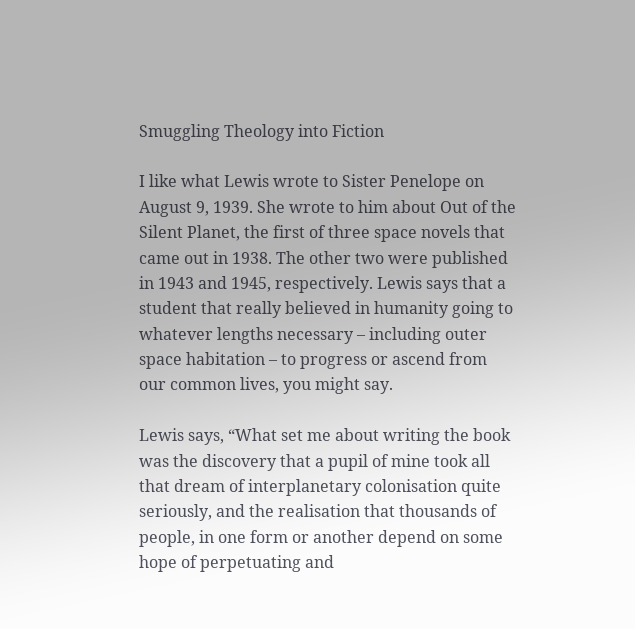Smuggling Theology into Fiction

I like what Lewis wrote to Sister Penelope on August 9, 1939. She wrote to him about Out of the Silent Planet, the first of three space novels that came out in 1938. The other two were published in 1943 and 1945, respectively. Lewis says that a student that really believed in humanity going to whatever lengths necessary – including outer space habitation – to progress or ascend from our common lives, you might say.

Lewis says, “What set me about writing the book was the discovery that a pupil of mine took all that dream of interplanetary colonisation quite seriously, and the realisation that thousands of people, in one form or another depend on some hope of perpetuating and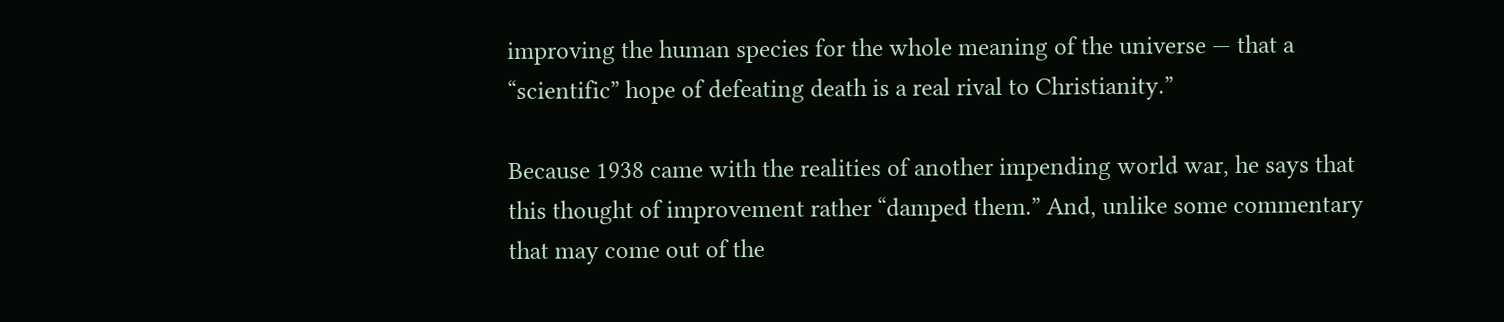improving the human species for the whole meaning of the universe — that a “scientific” hope of defeating death is a real rival to Christianity.”

Because 1938 came with the realities of another impending world war, he says that this thought of improvement rather “damped them.” And, unlike some commentary that may come out of the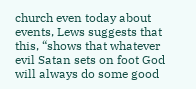church even today about events, Lews suggests that this, “shows that whatever evil Satan sets on foot God will always do some good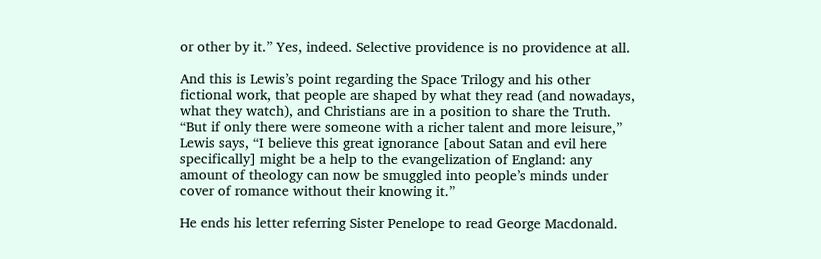or other by it.” Yes, indeed. Selective providence is no providence at all.

And this is Lewis’s point regarding the Space Trilogy and his other fictional work, that people are shaped by what they read (and nowadays, what they watch), and Christians are in a position to share the Truth. “But if only there were someone with a richer talent and more leisure,” Lewis says, “I believe this great ignorance [about Satan and evil here specifically] might be a help to the evangelization of England: any amount of theology can now be smuggled into people’s minds under cover of romance without their knowing it.”

He ends his letter referring Sister Penelope to read George Macdonald.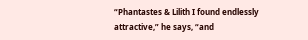“Phantastes & Lilith I found endlessly attractive,” he says, “and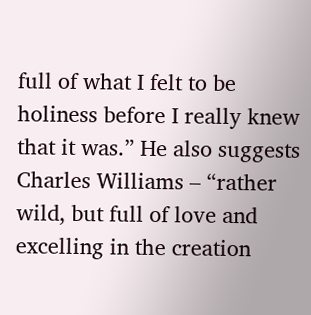full of what I felt to be holiness before I really knew that it was.” He also suggests Charles Williams – “rather wild, but full of love and excelling in the creation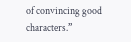of convincing good characters.”